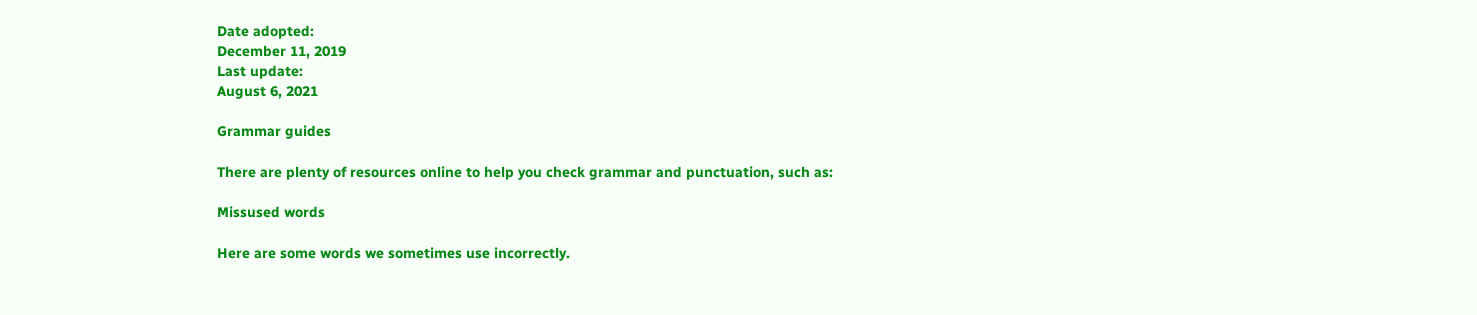Date adopted:
December 11, 2019
Last update:
August 6, 2021

Grammar guides

There are plenty of resources online to help you check grammar and punctuation, such as:

Missused words

Here are some words we sometimes use incorrectly.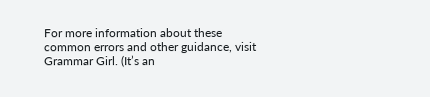For more information about these common errors and other guidance, visit Grammar Girl. (It’s an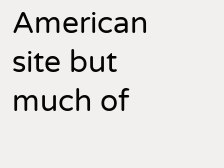American site but much of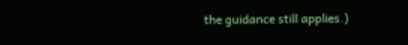the guidance still applies.)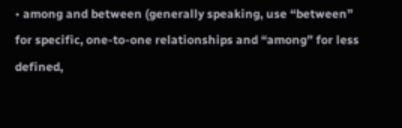• among and between (generally speaking, use “between” for specific, one-to-one relationships and “among” for less defined,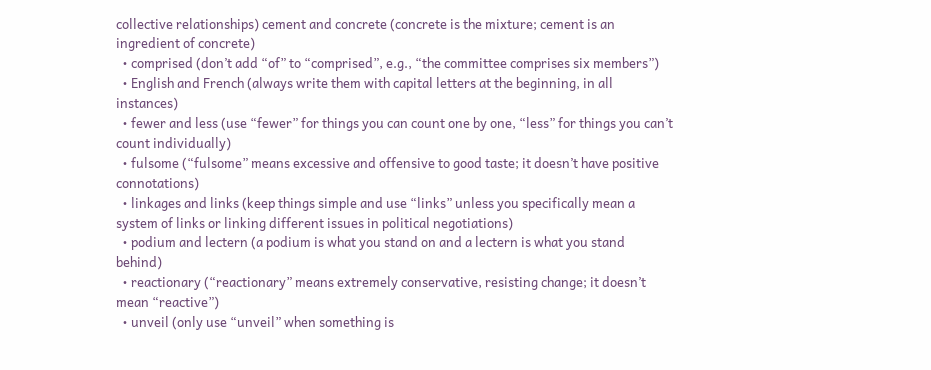collective relationships) cement and concrete (concrete is the mixture; cement is an ingredient of concrete)
  • comprised (don’t add “of” to “comprised”, e.g., “the committee comprises six members”)
  • English and French (always write them with capital letters at the beginning, in all instances)
  • fewer and less (use “fewer” for things you can count one by one, “less” for things you can’t count individually)
  • fulsome (“fulsome” means excessive and offensive to good taste; it doesn’t have positive connotations)
  • linkages and links (keep things simple and use “links” unless you specifically mean a system of links or linking different issues in political negotiations)
  • podium and lectern (a podium is what you stand on and a lectern is what you stand behind)
  • reactionary (“reactionary” means extremely conservative, resisting change; it doesn’t mean “reactive”)
  • unveil (only use “unveil” when something is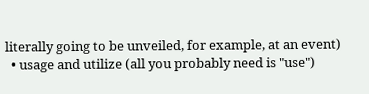literally going to be unveiled, for example, at an event)
  • usage and utilize (all you probably need is "use")